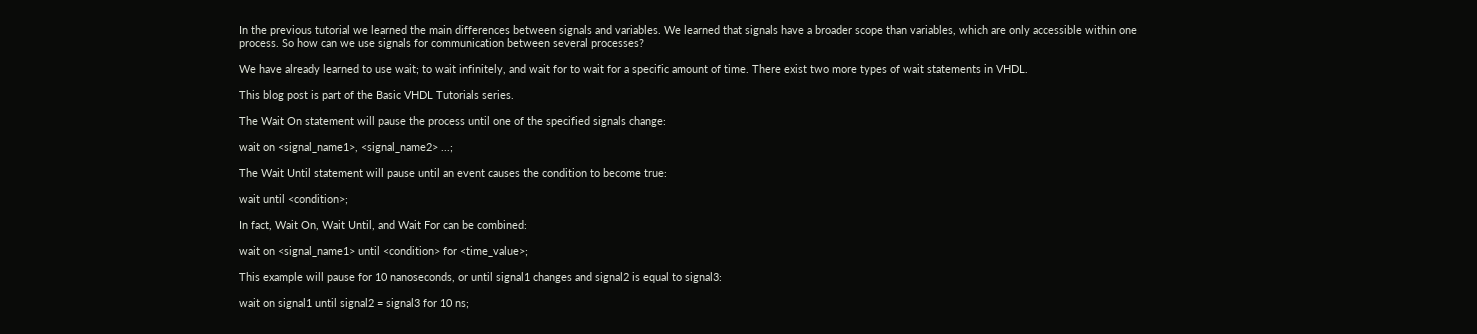In the previous tutorial we learned the main differences between signals and variables. We learned that signals have a broader scope than variables, which are only accessible within one process. So how can we use signals for communication between several processes?

We have already learned to use wait; to wait infinitely, and wait for to wait for a specific amount of time. There exist two more types of wait statements in VHDL.

This blog post is part of the Basic VHDL Tutorials series.

The Wait On statement will pause the process until one of the specified signals change:

wait on <signal_name1>, <signal_name2> ...;

The Wait Until statement will pause until an event causes the condition to become true:

wait until <condition>;

In fact, Wait On, Wait Until, and Wait For can be combined:

wait on <signal_name1> until <condition> for <time_value>;

This example will pause for 10 nanoseconds, or until signal1 changes and signal2 is equal to signal3:

wait on signal1 until signal2 = signal3 for 10 ns;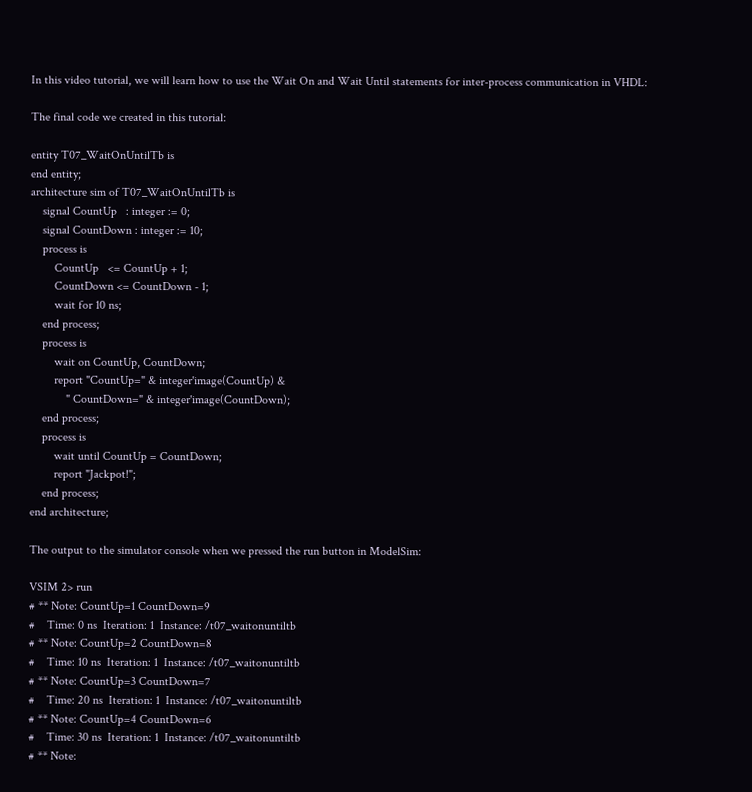In this video tutorial, we will learn how to use the Wait On and Wait Until statements for inter-process communication in VHDL:

The final code we created in this tutorial:

entity T07_WaitOnUntilTb is
end entity;
architecture sim of T07_WaitOnUntilTb is
    signal CountUp   : integer := 0;
    signal CountDown : integer := 10;
    process is
        CountUp   <= CountUp + 1;
        CountDown <= CountDown - 1;
        wait for 10 ns;
    end process;
    process is
        wait on CountUp, CountDown;
        report "CountUp=" & integer'image(CountUp) &
            " CountDown=" & integer'image(CountDown);
    end process;
    process is
        wait until CountUp = CountDown;
        report "Jackpot!";
    end process;
end architecture;

The output to the simulator console when we pressed the run button in ModelSim:

VSIM 2> run
# ** Note: CountUp=1 CountDown=9
#    Time: 0 ns  Iteration: 1  Instance: /t07_waitonuntiltb
# ** Note: CountUp=2 CountDown=8
#    Time: 10 ns  Iteration: 1  Instance: /t07_waitonuntiltb
# ** Note: CountUp=3 CountDown=7
#    Time: 20 ns  Iteration: 1  Instance: /t07_waitonuntiltb
# ** Note: CountUp=4 CountDown=6
#    Time: 30 ns  Iteration: 1  Instance: /t07_waitonuntiltb
# ** Note: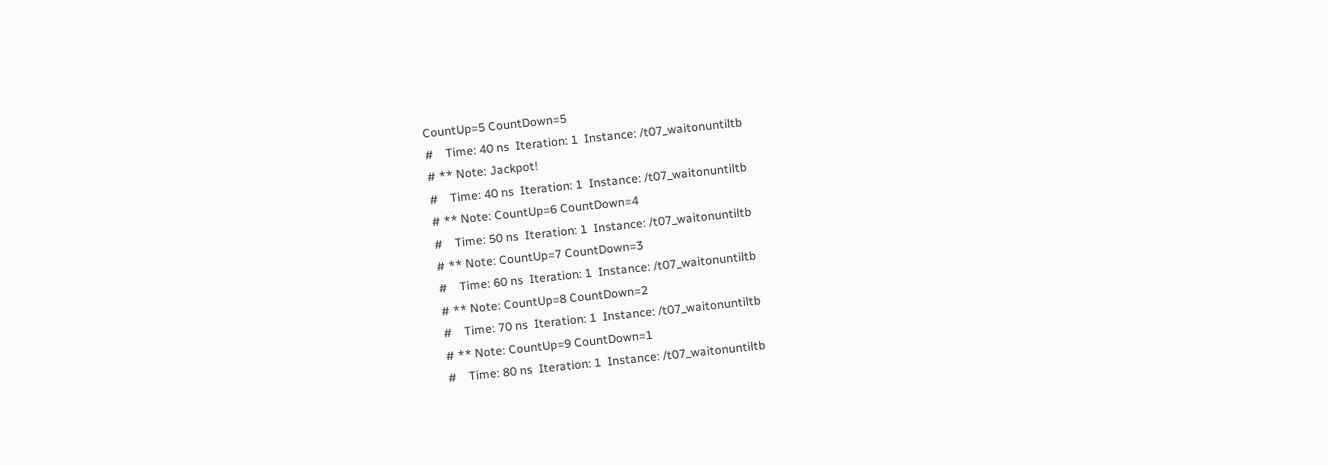CountUp=5 CountDown=5
#    Time: 40 ns  Iteration: 1  Instance: /t07_waitonuntiltb
# ** Note: Jackpot!
#    Time: 40 ns  Iteration: 1  Instance: /t07_waitonuntiltb
# ** Note: CountUp=6 CountDown=4
#    Time: 50 ns  Iteration: 1  Instance: /t07_waitonuntiltb
# ** Note: CountUp=7 CountDown=3
#    Time: 60 ns  Iteration: 1  Instance: /t07_waitonuntiltb
# ** Note: CountUp=8 CountDown=2
#    Time: 70 ns  Iteration: 1  Instance: /t07_waitonuntiltb
# ** Note: CountUp=9 CountDown=1
#    Time: 80 ns  Iteration: 1  Instance: /t07_waitonuntiltb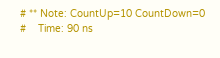# ** Note: CountUp=10 CountDown=0
#    Time: 90 ns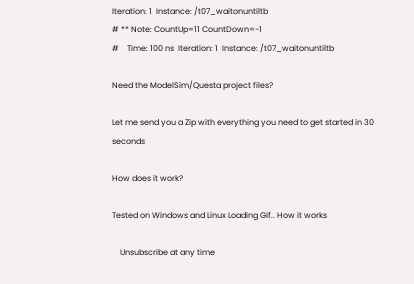Iteration: 1  Instance: /t07_waitonuntiltb
# ** Note: CountUp=11 CountDown=-1
#    Time: 100 ns  Iteration: 1  Instance: /t07_waitonuntiltb

Need the ModelSim/Questa project files?

Let me send you a Zip with everything you need to get started in 30 seconds

How does it work?

Tested on Windows and Linux Loading Gif.. How it works

    Unsubscribe at any time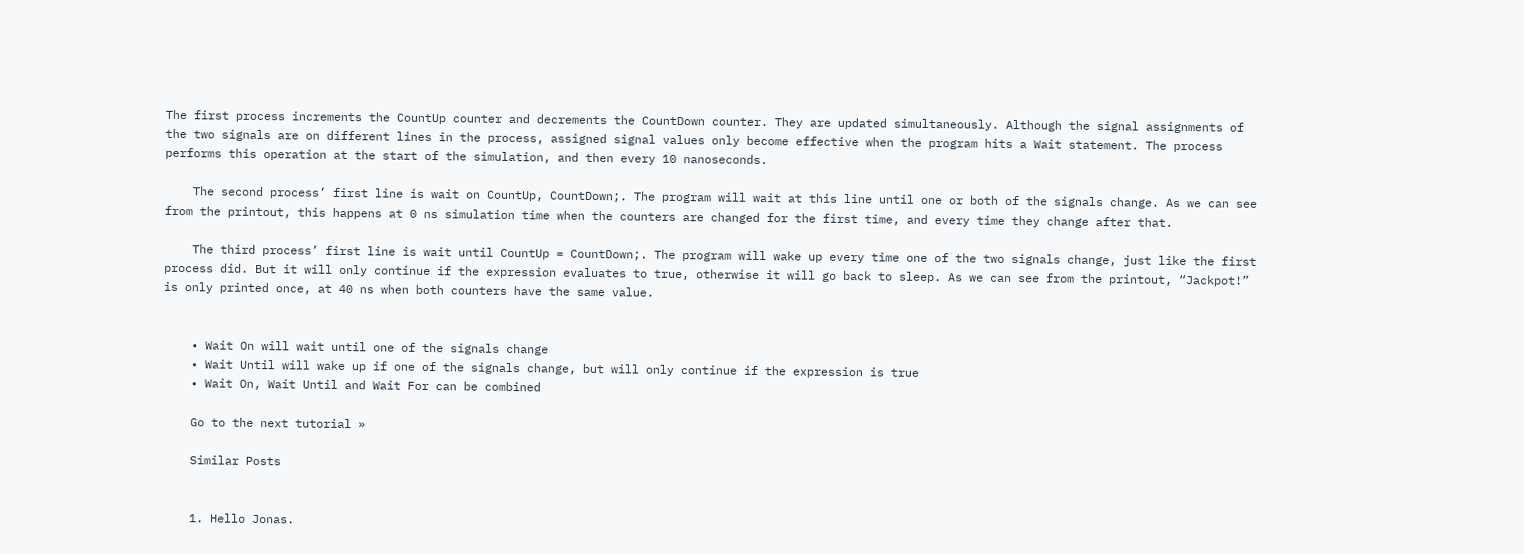The first process increments the CountUp counter and decrements the CountDown counter. They are updated simultaneously. Although the signal assignments of the two signals are on different lines in the process, assigned signal values only become effective when the program hits a Wait statement. The process performs this operation at the start of the simulation, and then every 10 nanoseconds.

    The second process’ first line is wait on CountUp, CountDown;. The program will wait at this line until one or both of the signals change. As we can see from the printout, this happens at 0 ns simulation time when the counters are changed for the first time, and every time they change after that.

    The third process’ first line is wait until CountUp = CountDown;. The program will wake up every time one of the two signals change, just like the first process did. But it will only continue if the expression evaluates to true, otherwise it will go back to sleep. As we can see from the printout, “Jackpot!” is only printed once, at 40 ns when both counters have the same value.


    • Wait On will wait until one of the signals change
    • Wait Until will wake up if one of the signals change, but will only continue if the expression is true
    • Wait On, Wait Until and Wait For can be combined

    Go to the next tutorial »

    Similar Posts


    1. Hello Jonas.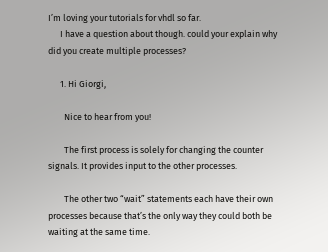I’m loving your tutorials for vhdl so far.
      I have a question about though. could your explain why did you create multiple processes?

      1. Hi Giorgi,

        Nice to hear from you!

        The first process is solely for changing the counter signals. It provides input to the other processes.

        The other two “wait” statements each have their own processes because that’s the only way they could both be waiting at the same time.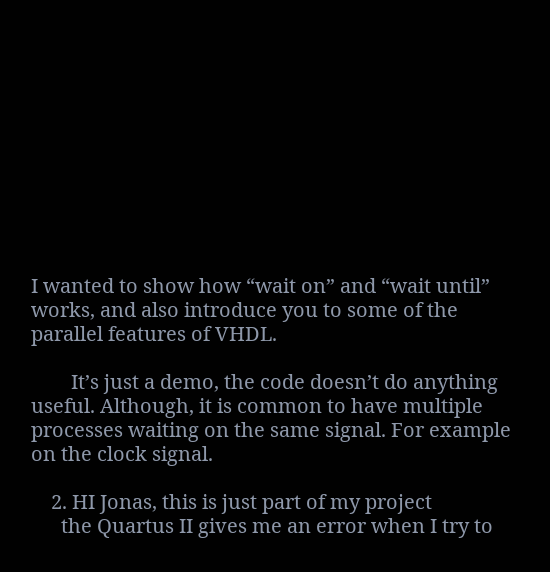I wanted to show how “wait on” and “wait until” works, and also introduce you to some of the parallel features of VHDL.

        It’s just a demo, the code doesn’t do anything useful. Although, it is common to have multiple processes waiting on the same signal. For example on the clock signal.

    2. HI Jonas, this is just part of my project
      the Quartus II gives me an error when I try to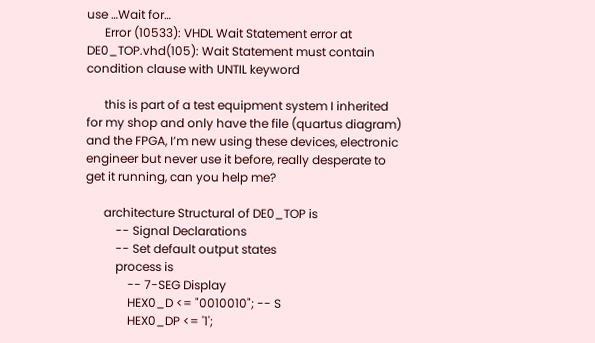use …Wait for…
      Error (10533): VHDL Wait Statement error at DE0_TOP.vhd(105): Wait Statement must contain condition clause with UNTIL keyword

      this is part of a test equipment system I inherited for my shop and only have the file (quartus diagram) and the FPGA, I’m new using these devices, electronic engineer but never use it before, really desperate to get it running, can you help me?

      architecture Structural of DE0_TOP is
          -- Signal Declarations
          -- Set default output states
          process is
              -- 7-SEG Display
              HEX0_D <= "0010010"; -- S
              HEX0_DP <= '1';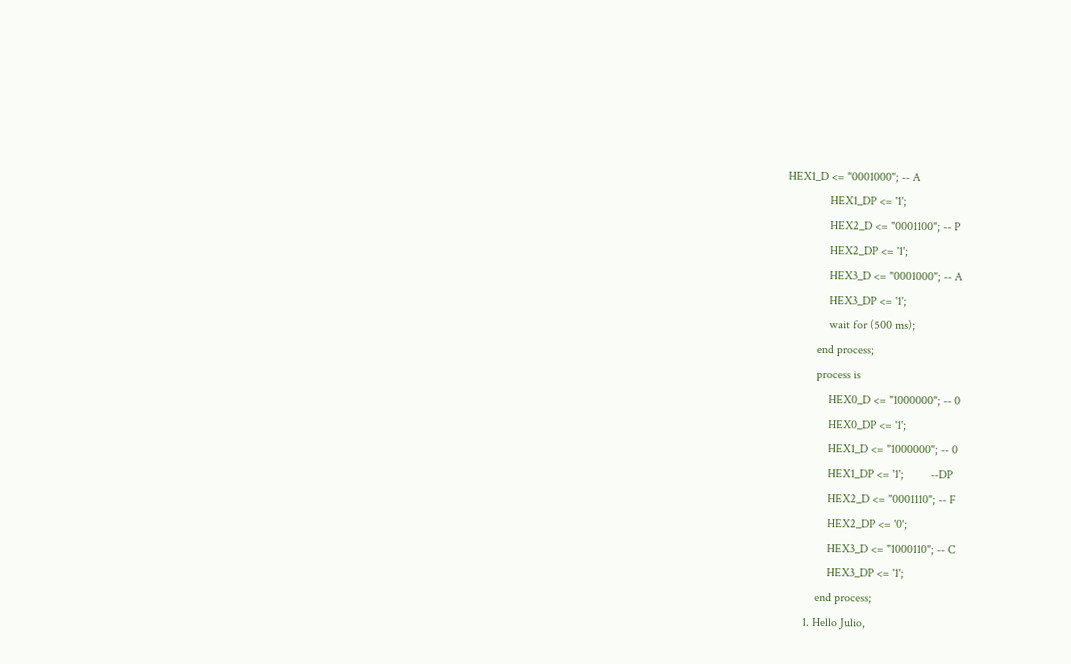HEX1_D <= "0001000"; -- A
              HEX1_DP <= '1';
              HEX2_D <= "0001100"; -- P
              HEX2_DP <= '1';
              HEX3_D <= "0001000"; -- A
              HEX3_DP <= '1';
              wait for (500 ms);
          end process;
          process is
              HEX0_D <= "1000000"; -- 0
              HEX0_DP <= '1';
              HEX1_D <= "1000000"; -- 0
              HEX1_DP <= '1';         --DP
              HEX2_D <= "0001110"; -- F
              HEX2_DP <= '0';
              HEX3_D <= "1000110"; -- C
              HEX3_DP <= '1';
          end process;
      1. Hello Julio,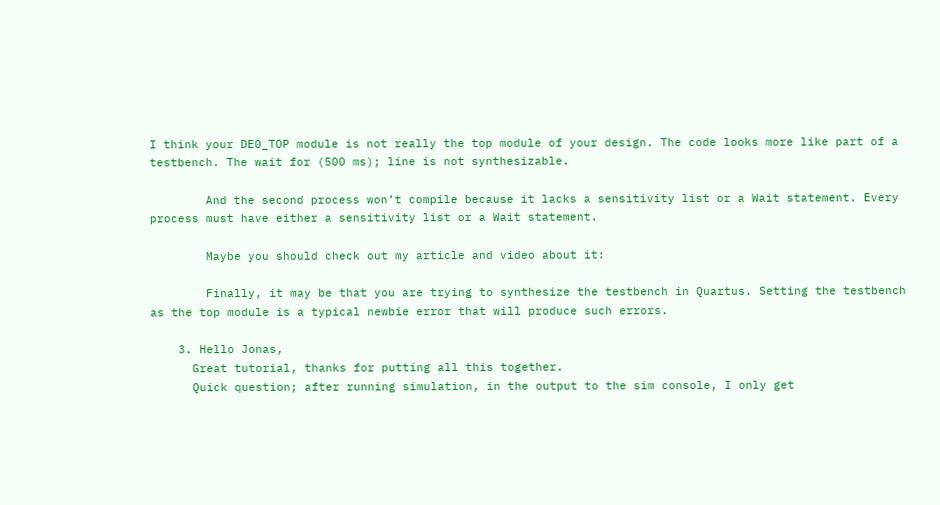I think your DE0_TOP module is not really the top module of your design. The code looks more like part of a testbench. The wait for (500 ms); line is not synthesizable.

        And the second process won’t compile because it lacks a sensitivity list or a Wait statement. Every process must have either a sensitivity list or a Wait statement.

        Maybe you should check out my article and video about it:

        Finally, it may be that you are trying to synthesize the testbench in Quartus. Setting the testbench as the top module is a typical newbie error that will produce such errors.

    3. Hello Jonas,
      Great tutorial, thanks for putting all this together.
      Quick question; after running simulation, in the output to the sim console, I only get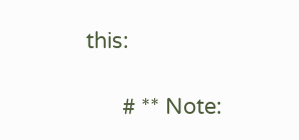this:

      # ** Note: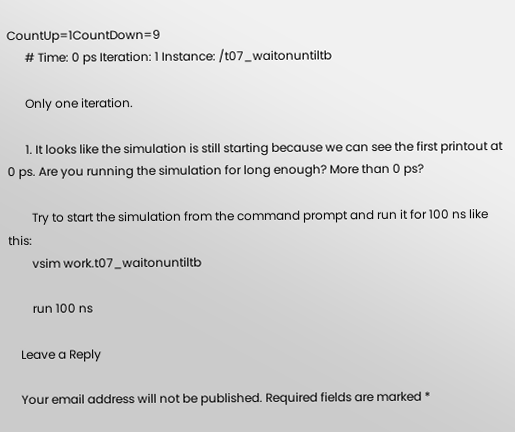CountUp=1CountDown=9
      # Time: 0 ps Iteration: 1 Instance: /t07_waitonuntiltb

      Only one iteration.

      1. It looks like the simulation is still starting because we can see the first printout at 0 ps. Are you running the simulation for long enough? More than 0 ps?

        Try to start the simulation from the command prompt and run it for 100 ns like this:
        vsim work.t07_waitonuntiltb

        run 100 ns

    Leave a Reply

    Your email address will not be published. Required fields are marked *